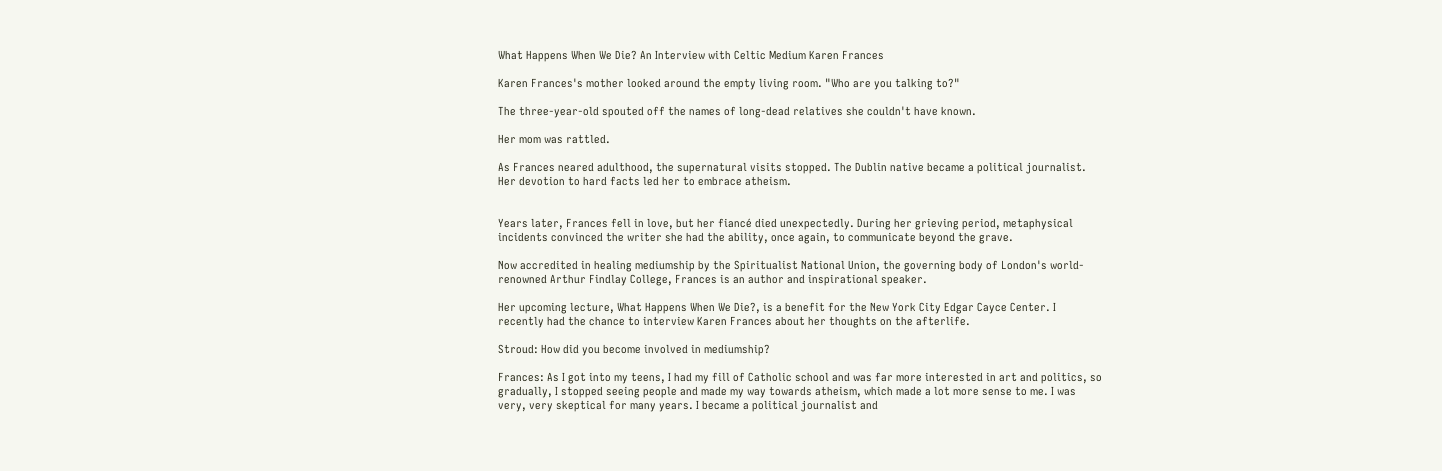What Happens When We Die? An Interview with Celtic Medium Karen Frances

Karen Frances's mother looked around the empty living room. "Who are you talking to?"

The three-year-old spouted off the names of long-dead relatives she couldn't have known.

Her mom was rattled.

As Frances neared adulthood, the supernatural visits stopped. The Dublin native became a political journalist. Her devotion to hard facts led her to embrace atheism.


Years later, Frances fell in love, but her fiancé died unexpectedly. During her grieving period, metaphysical incidents convinced the writer she had the ability, once again, to communicate beyond the grave.

Now accredited in healing mediumship by the Spiritualist National Union, the governing body of London's world-renowned Arthur Findlay College, Frances is an author and inspirational speaker.

Her upcoming lecture, What Happens When We Die?, is a benefit for the New York City Edgar Cayce Center. I recently had the chance to interview Karen Frances about her thoughts on the afterlife.

Stroud: How did you become involved in mediumship?

Frances: As I got into my teens, I had my fill of Catholic school and was far more interested in art and politics, so gradually, I stopped seeing people and made my way towards atheism, which made a lot more sense to me. I was very, very skeptical for many years. I became a political journalist and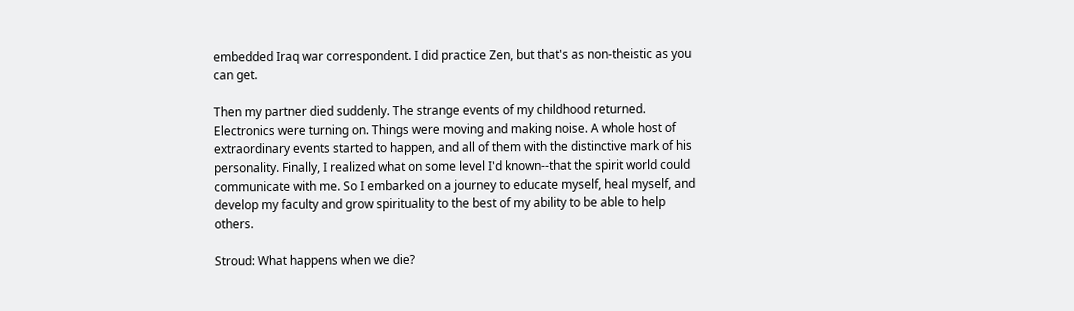embedded Iraq war correspondent. I did practice Zen, but that's as non-theistic as you can get.

Then my partner died suddenly. The strange events of my childhood returned. Electronics were turning on. Things were moving and making noise. A whole host of extraordinary events started to happen, and all of them with the distinctive mark of his personality. Finally, I realized what on some level I'd known--that the spirit world could communicate with me. So I embarked on a journey to educate myself, heal myself, and develop my faculty and grow spirituality to the best of my ability to be able to help others.

Stroud: What happens when we die?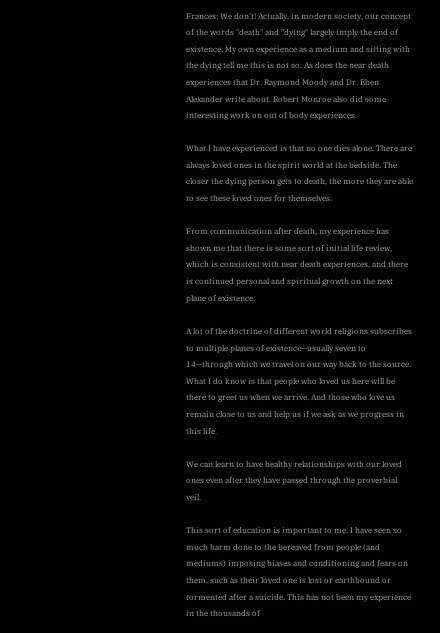Frances: We don't! Actually, in modern society, our concept of the words "death" and "dying" largely imply the end of existence. My own experience as a medium and sitting with the dying tell me this is not so. As does the near death experiences that Dr. Raymond Moody and Dr. Eben Alexander write about. Robert Monroe also did some interesting work on out of body experiences.

What I have experienced is that no one dies alone. There are always loved ones in the spirit world at the bedside. The closer the dying person gets to death, the more they are able to see these loved ones for themselves.

From communication after death, my experience has shown me that there is some sort of initial life review, which is consistent with near death experiences, and there is continued personal and spiritual growth on the next plane of existence.

A lot of the doctrine of different world religions subscribes to multiple planes of existence--usually seven to 14--through which we travel on our way back to the source. What I do know is that people who loved us here will be there to greet us when we arrive. And those who love us remain close to us and help us if we ask as we progress in this life.

We can learn to have healthy relationships with our loved ones even after they have passed through the proverbial veil.

This sort of education is important to me. I have seen so much harm done to the bereaved from people (and mediums) imposing biases and conditioning and fears on them, such as their loved one is lost or earthbound or tormented after a suicide. This has not been my experience in the thousands of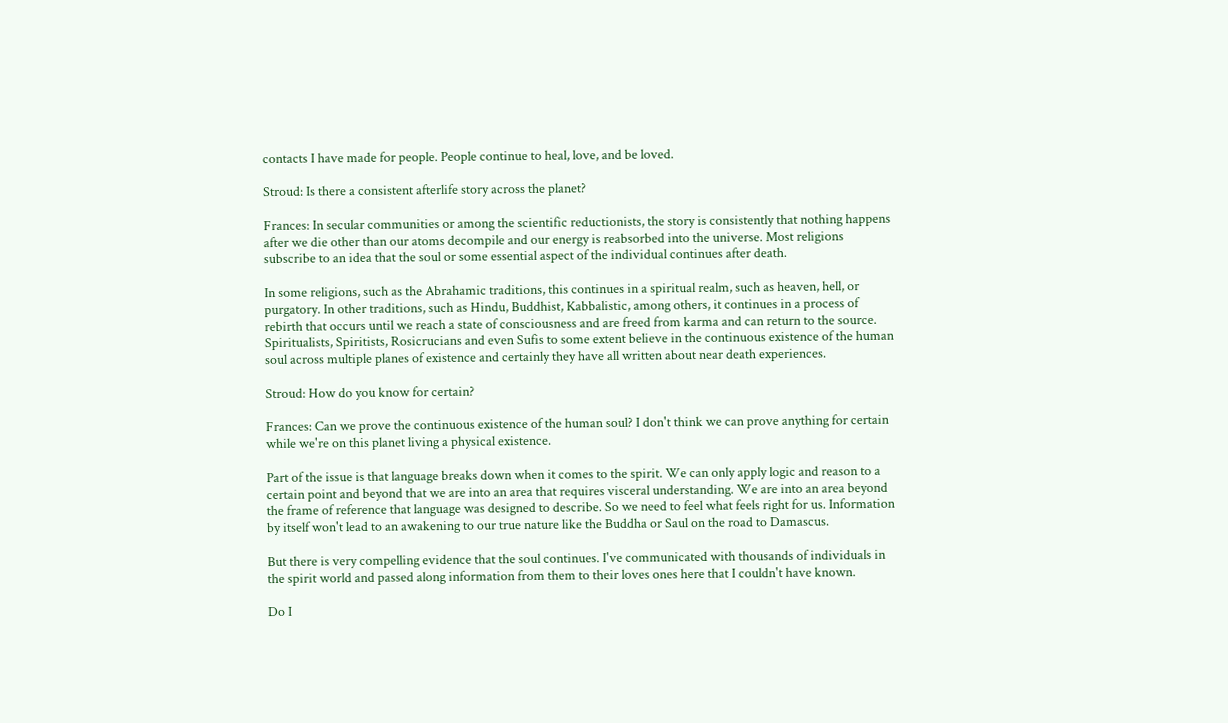contacts I have made for people. People continue to heal, love, and be loved.

Stroud: Is there a consistent afterlife story across the planet?

Frances: In secular communities or among the scientific reductionists, the story is consistently that nothing happens after we die other than our atoms decompile and our energy is reabsorbed into the universe. Most religions subscribe to an idea that the soul or some essential aspect of the individual continues after death.

In some religions, such as the Abrahamic traditions, this continues in a spiritual realm, such as heaven, hell, or purgatory. In other traditions, such as Hindu, Buddhist, Kabbalistic, among others, it continues in a process of rebirth that occurs until we reach a state of consciousness and are freed from karma and can return to the source. Spiritualists, Spiritists, Rosicrucians and even Sufis to some extent believe in the continuous existence of the human soul across multiple planes of existence and certainly they have all written about near death experiences.

Stroud: How do you know for certain?

Frances: Can we prove the continuous existence of the human soul? I don't think we can prove anything for certain while we're on this planet living a physical existence.

Part of the issue is that language breaks down when it comes to the spirit. We can only apply logic and reason to a certain point and beyond that we are into an area that requires visceral understanding. We are into an area beyond the frame of reference that language was designed to describe. So we need to feel what feels right for us. Information by itself won't lead to an awakening to our true nature like the Buddha or Saul on the road to Damascus.

But there is very compelling evidence that the soul continues. I've communicated with thousands of individuals in the spirit world and passed along information from them to their loves ones here that I couldn't have known.

Do I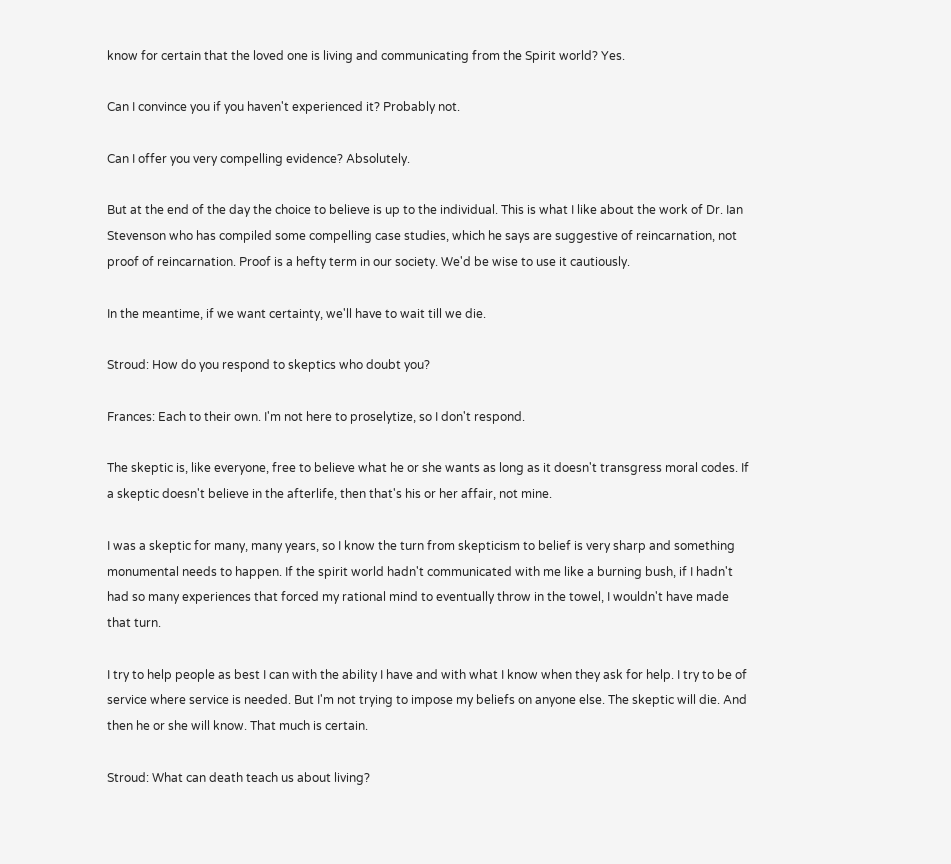know for certain that the loved one is living and communicating from the Spirit world? Yes.

Can I convince you if you haven't experienced it? Probably not.

Can I offer you very compelling evidence? Absolutely.

But at the end of the day the choice to believe is up to the individual. This is what I like about the work of Dr. Ian Stevenson who has compiled some compelling case studies, which he says are suggestive of reincarnation, not proof of reincarnation. Proof is a hefty term in our society. We'd be wise to use it cautiously.

In the meantime, if we want certainty, we'll have to wait till we die.

Stroud: How do you respond to skeptics who doubt you?

Frances: Each to their own. I'm not here to proselytize, so I don't respond.

The skeptic is, like everyone, free to believe what he or she wants as long as it doesn't transgress moral codes. If a skeptic doesn't believe in the afterlife, then that's his or her affair, not mine.

I was a skeptic for many, many years, so I know the turn from skepticism to belief is very sharp and something monumental needs to happen. If the spirit world hadn't communicated with me like a burning bush, if I hadn't had so many experiences that forced my rational mind to eventually throw in the towel, I wouldn't have made that turn.

I try to help people as best I can with the ability I have and with what I know when they ask for help. I try to be of service where service is needed. But I'm not trying to impose my beliefs on anyone else. The skeptic will die. And then he or she will know. That much is certain.

Stroud: What can death teach us about living?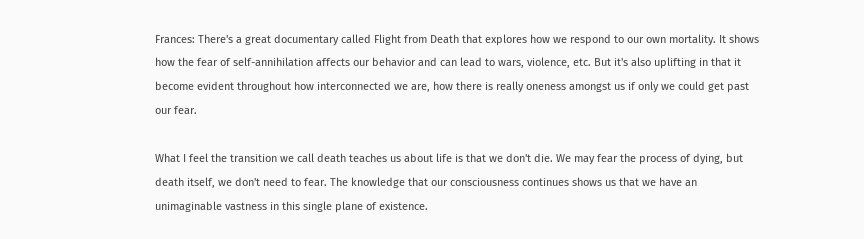Frances: There's a great documentary called Flight from Death that explores how we respond to our own mortality. It shows how the fear of self-annihilation affects our behavior and can lead to wars, violence, etc. But it's also uplifting in that it become evident throughout how interconnected we are, how there is really oneness amongst us if only we could get past our fear.

What I feel the transition we call death teaches us about life is that we don't die. We may fear the process of dying, but death itself, we don't need to fear. The knowledge that our consciousness continues shows us that we have an unimaginable vastness in this single plane of existence.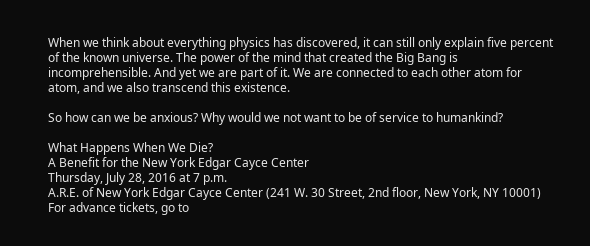When we think about everything physics has discovered, it can still only explain five percent of the known universe. The power of the mind that created the Big Bang is incomprehensible. And yet we are part of it. We are connected to each other atom for atom, and we also transcend this existence.

So how can we be anxious? Why would we not want to be of service to humankind?

What Happens When We Die?
A Benefit for the New York Edgar Cayce Center
Thursday, July 28, 2016 at 7 p.m.
A.R.E. of New York Edgar Cayce Center (241 W. 30 Street, 2nd floor, New York, NY 10001)
For advance tickets, go to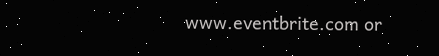www.eventbrite.com or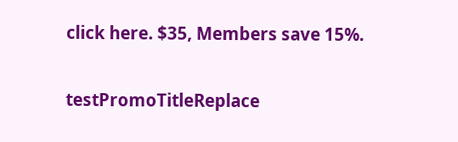click here. $35, Members save 15%.

testPromoTitleReplace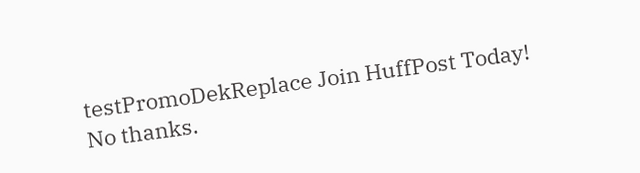testPromoDekReplace Join HuffPost Today! No thanks.